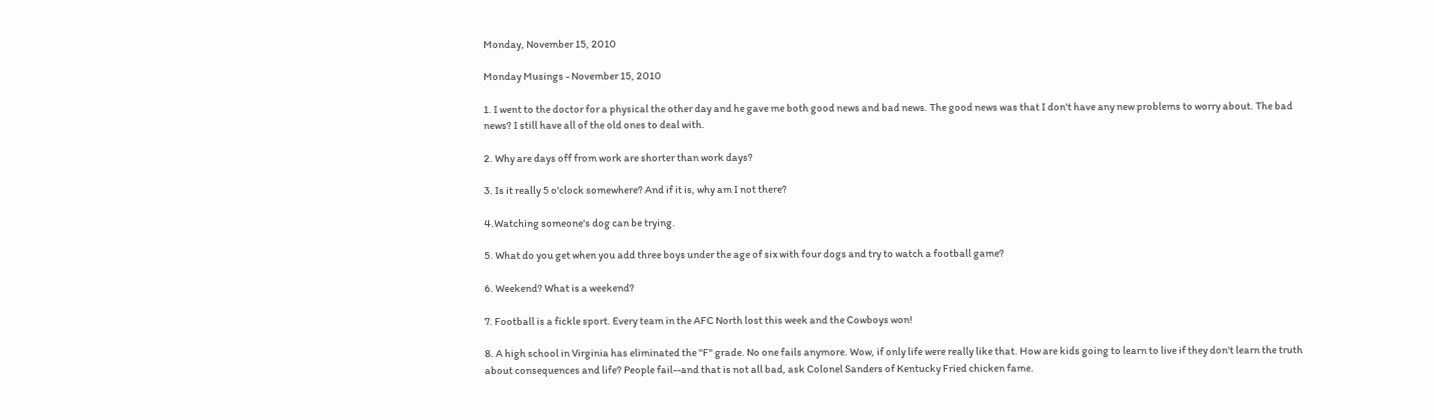Monday, November 15, 2010

Monday Musings - November 15, 2010

1. I went to the doctor for a physical the other day and he gave me both good news and bad news. The good news was that I don't have any new problems to worry about. The bad news? I still have all of the old ones to deal with.

2. Why are days off from work are shorter than work days?

3. Is it really 5 o'clock somewhere? And if it is, why am I not there?

4.Watching someone's dog can be trying.

5. What do you get when you add three boys under the age of six with four dogs and try to watch a football game?

6. Weekend? What is a weekend?

7. Football is a fickle sport. Every team in the AFC North lost this week and the Cowboys won!

8. A high school in Virginia has eliminated the "F" grade. No one fails anymore. Wow, if only life were really like that. How are kids going to learn to live if they don't learn the truth about consequences and life? People fail--and that is not all bad, ask Colonel Sanders of Kentucky Fried chicken fame.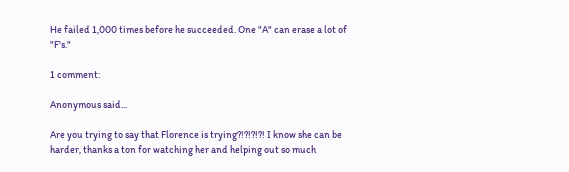He failed 1,000 times before he succeeded. One "A" can erase a lot of "F's."

1 comment:

Anonymous said...

Are you trying to say that Florence is trying?!?!?!?! I know she can be harder, thanks a ton for watching her and helping out so much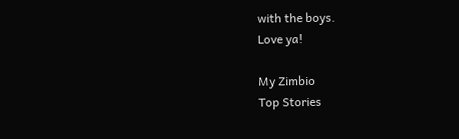with the boys.
Love ya!

My Zimbio
Top Stories